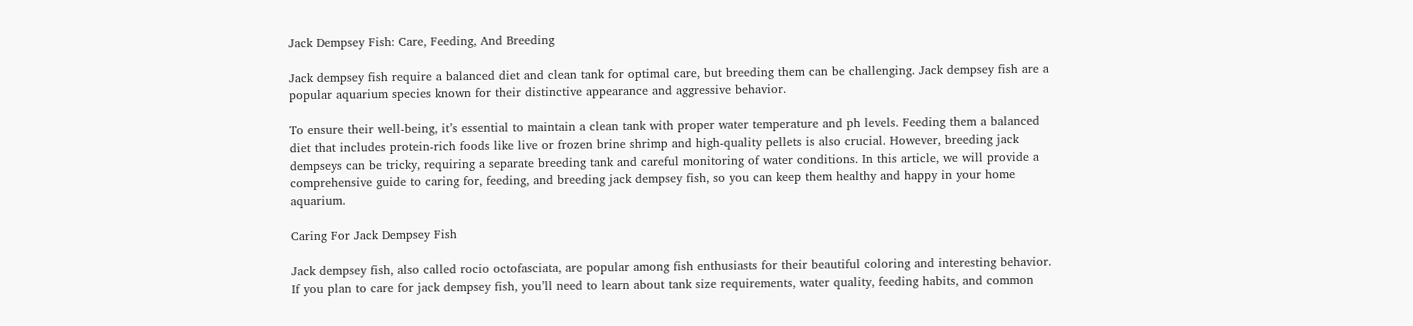Jack Dempsey Fish: Care, Feeding, And Breeding

Jack dempsey fish require a balanced diet and clean tank for optimal care, but breeding them can be challenging. Jack dempsey fish are a popular aquarium species known for their distinctive appearance and aggressive behavior.

To ensure their well-being, it’s essential to maintain a clean tank with proper water temperature and ph levels. Feeding them a balanced diet that includes protein-rich foods like live or frozen brine shrimp and high-quality pellets is also crucial. However, breeding jack dempseys can be tricky, requiring a separate breeding tank and careful monitoring of water conditions. In this article, we will provide a comprehensive guide to caring for, feeding, and breeding jack dempsey fish, so you can keep them healthy and happy in your home aquarium.

Caring For Jack Dempsey Fish

Jack dempsey fish, also called rocio octofasciata, are popular among fish enthusiasts for their beautiful coloring and interesting behavior. If you plan to care for jack dempsey fish, you’ll need to learn about tank size requirements, water quality, feeding habits, and common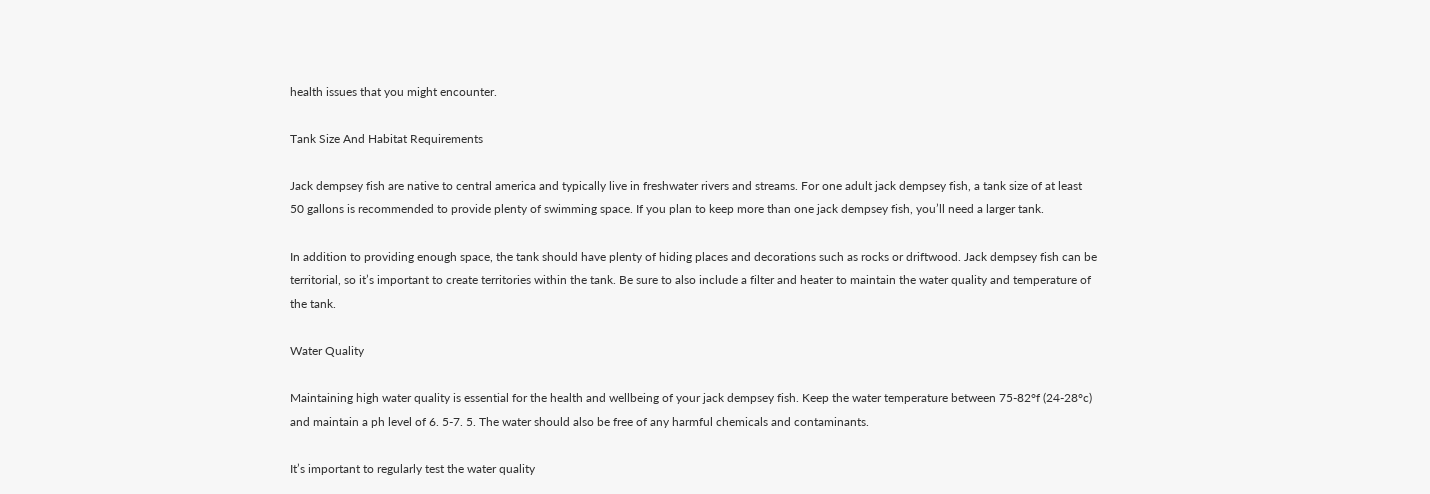health issues that you might encounter.

Tank Size And Habitat Requirements

Jack dempsey fish are native to central america and typically live in freshwater rivers and streams. For one adult jack dempsey fish, a tank size of at least 50 gallons is recommended to provide plenty of swimming space. If you plan to keep more than one jack dempsey fish, you’ll need a larger tank.

In addition to providing enough space, the tank should have plenty of hiding places and decorations such as rocks or driftwood. Jack dempsey fish can be territorial, so it’s important to create territories within the tank. Be sure to also include a filter and heater to maintain the water quality and temperature of the tank.

Water Quality

Maintaining high water quality is essential for the health and wellbeing of your jack dempsey fish. Keep the water temperature between 75-82°f (24-28°c) and maintain a ph level of 6. 5-7. 5. The water should also be free of any harmful chemicals and contaminants.

It’s important to regularly test the water quality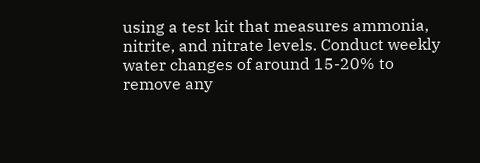using a test kit that measures ammonia, nitrite, and nitrate levels. Conduct weekly water changes of around 15-20% to remove any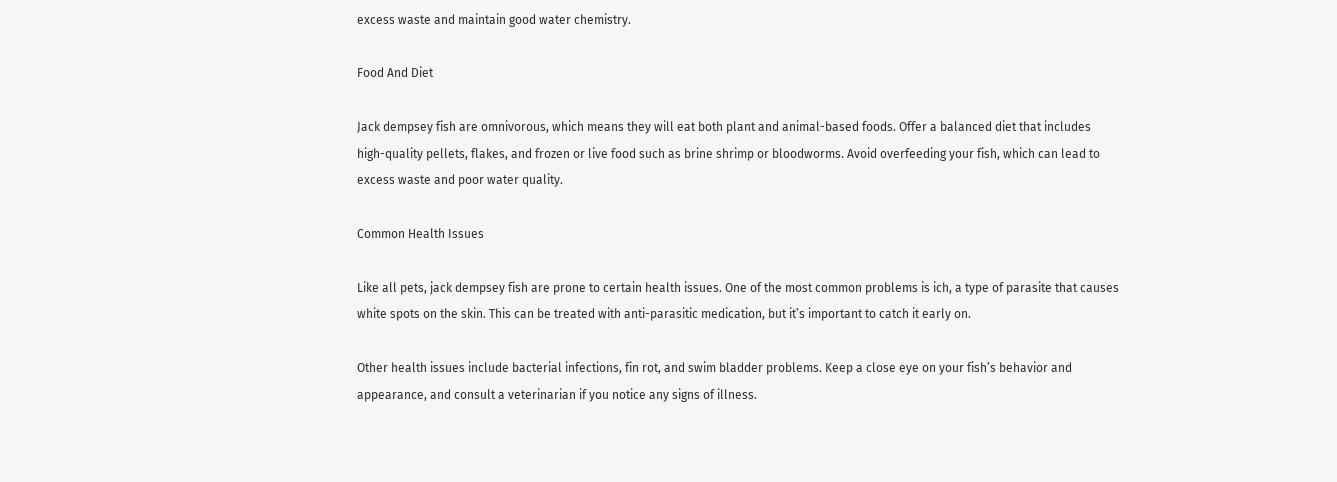excess waste and maintain good water chemistry.

Food And Diet

Jack dempsey fish are omnivorous, which means they will eat both plant and animal-based foods. Offer a balanced diet that includes high-quality pellets, flakes, and frozen or live food such as brine shrimp or bloodworms. Avoid overfeeding your fish, which can lead to excess waste and poor water quality.

Common Health Issues

Like all pets, jack dempsey fish are prone to certain health issues. One of the most common problems is ich, a type of parasite that causes white spots on the skin. This can be treated with anti-parasitic medication, but it’s important to catch it early on.

Other health issues include bacterial infections, fin rot, and swim bladder problems. Keep a close eye on your fish’s behavior and appearance, and consult a veterinarian if you notice any signs of illness.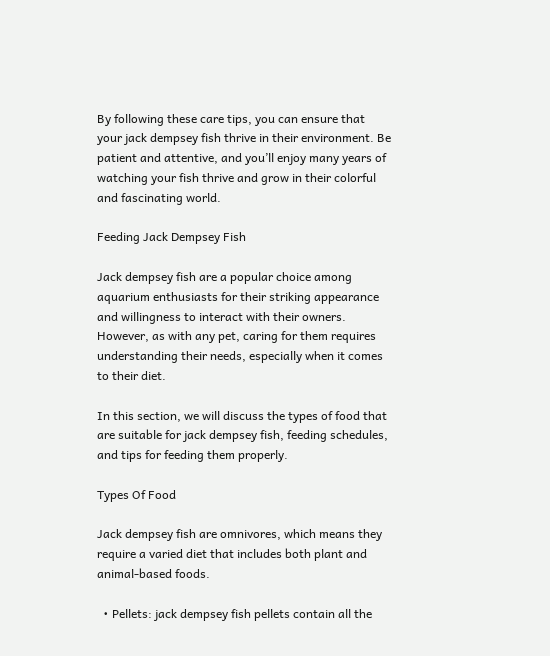By following these care tips, you can ensure that your jack dempsey fish thrive in their environment. Be patient and attentive, and you’ll enjoy many years of watching your fish thrive and grow in their colorful and fascinating world.

Feeding Jack Dempsey Fish

Jack dempsey fish are a popular choice among aquarium enthusiasts for their striking appearance and willingness to interact with their owners. However, as with any pet, caring for them requires understanding their needs, especially when it comes to their diet.

In this section, we will discuss the types of food that are suitable for jack dempsey fish, feeding schedules, and tips for feeding them properly.

Types Of Food

Jack dempsey fish are omnivores, which means they require a varied diet that includes both plant and animal-based foods.

  • Pellets: jack dempsey fish pellets contain all the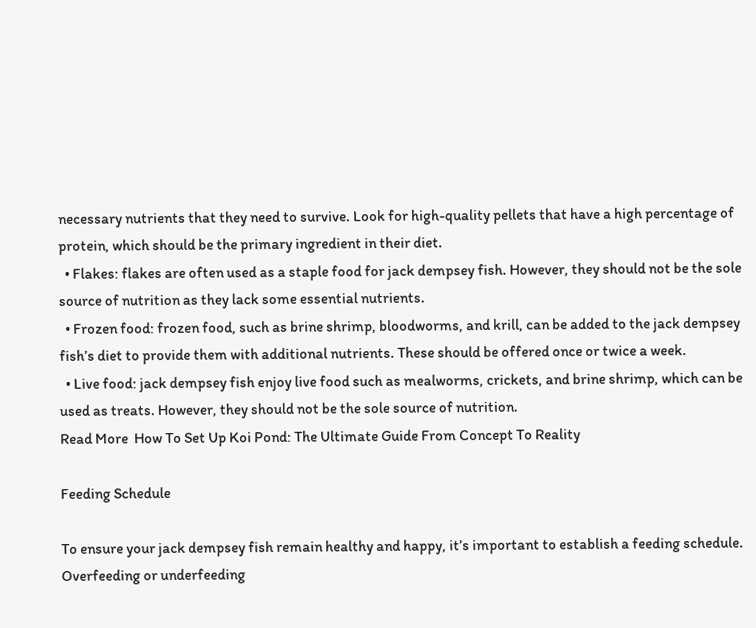necessary nutrients that they need to survive. Look for high-quality pellets that have a high percentage of protein, which should be the primary ingredient in their diet.
  • Flakes: flakes are often used as a staple food for jack dempsey fish. However, they should not be the sole source of nutrition as they lack some essential nutrients.
  • Frozen food: frozen food, such as brine shrimp, bloodworms, and krill, can be added to the jack dempsey fish’s diet to provide them with additional nutrients. These should be offered once or twice a week.
  • Live food: jack dempsey fish enjoy live food such as mealworms, crickets, and brine shrimp, which can be used as treats. However, they should not be the sole source of nutrition.
Read More  How To Set Up Koi Pond: The Ultimate Guide From Concept To Reality

Feeding Schedule

To ensure your jack dempsey fish remain healthy and happy, it’s important to establish a feeding schedule. Overfeeding or underfeeding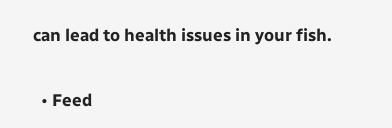can lead to health issues in your fish.

  • Feed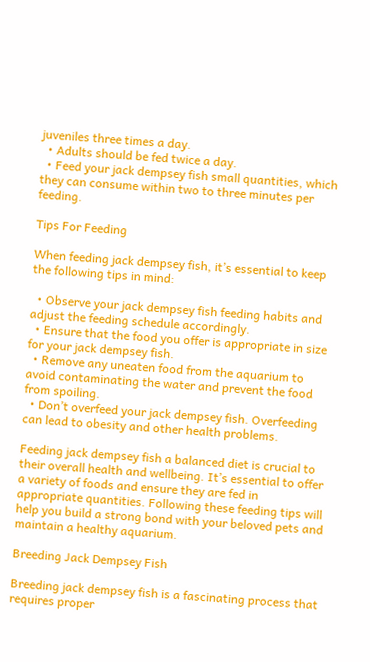juveniles three times a day.
  • Adults should be fed twice a day.
  • Feed your jack dempsey fish small quantities, which they can consume within two to three minutes per feeding.

Tips For Feeding

When feeding jack dempsey fish, it’s essential to keep the following tips in mind:

  • Observe your jack dempsey fish feeding habits and adjust the feeding schedule accordingly.
  • Ensure that the food you offer is appropriate in size for your jack dempsey fish.
  • Remove any uneaten food from the aquarium to avoid contaminating the water and prevent the food from spoiling.
  • Don’t overfeed your jack dempsey fish. Overfeeding can lead to obesity and other health problems.

Feeding jack dempsey fish a balanced diet is crucial to their overall health and wellbeing. It’s essential to offer a variety of foods and ensure they are fed in appropriate quantities. Following these feeding tips will help you build a strong bond with your beloved pets and maintain a healthy aquarium.

Breeding Jack Dempsey Fish

Breeding jack dempsey fish is a fascinating process that requires proper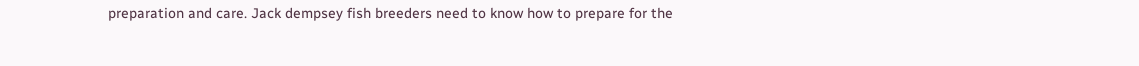preparation and care. Jack dempsey fish breeders need to know how to prepare for the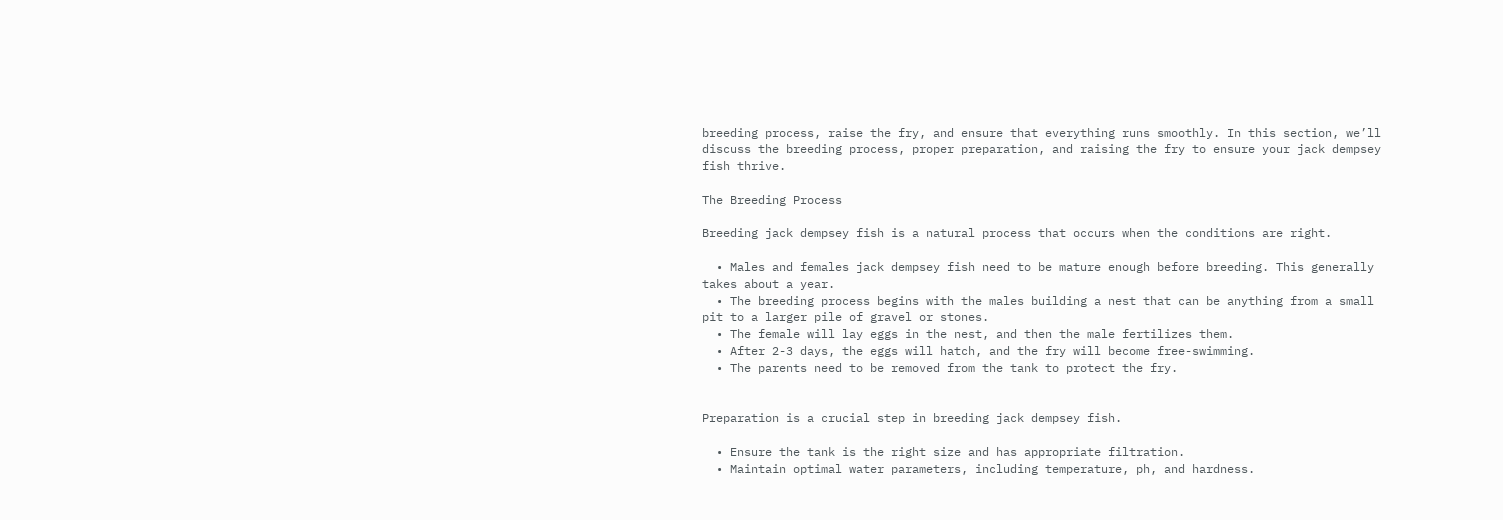breeding process, raise the fry, and ensure that everything runs smoothly. In this section, we’ll discuss the breeding process, proper preparation, and raising the fry to ensure your jack dempsey fish thrive.

The Breeding Process

Breeding jack dempsey fish is a natural process that occurs when the conditions are right.

  • Males and females jack dempsey fish need to be mature enough before breeding. This generally takes about a year.
  • The breeding process begins with the males building a nest that can be anything from a small pit to a larger pile of gravel or stones.
  • The female will lay eggs in the nest, and then the male fertilizes them.
  • After 2-3 days, the eggs will hatch, and the fry will become free-swimming.
  • The parents need to be removed from the tank to protect the fry.


Preparation is a crucial step in breeding jack dempsey fish.

  • Ensure the tank is the right size and has appropriate filtration.
  • Maintain optimal water parameters, including temperature, ph, and hardness.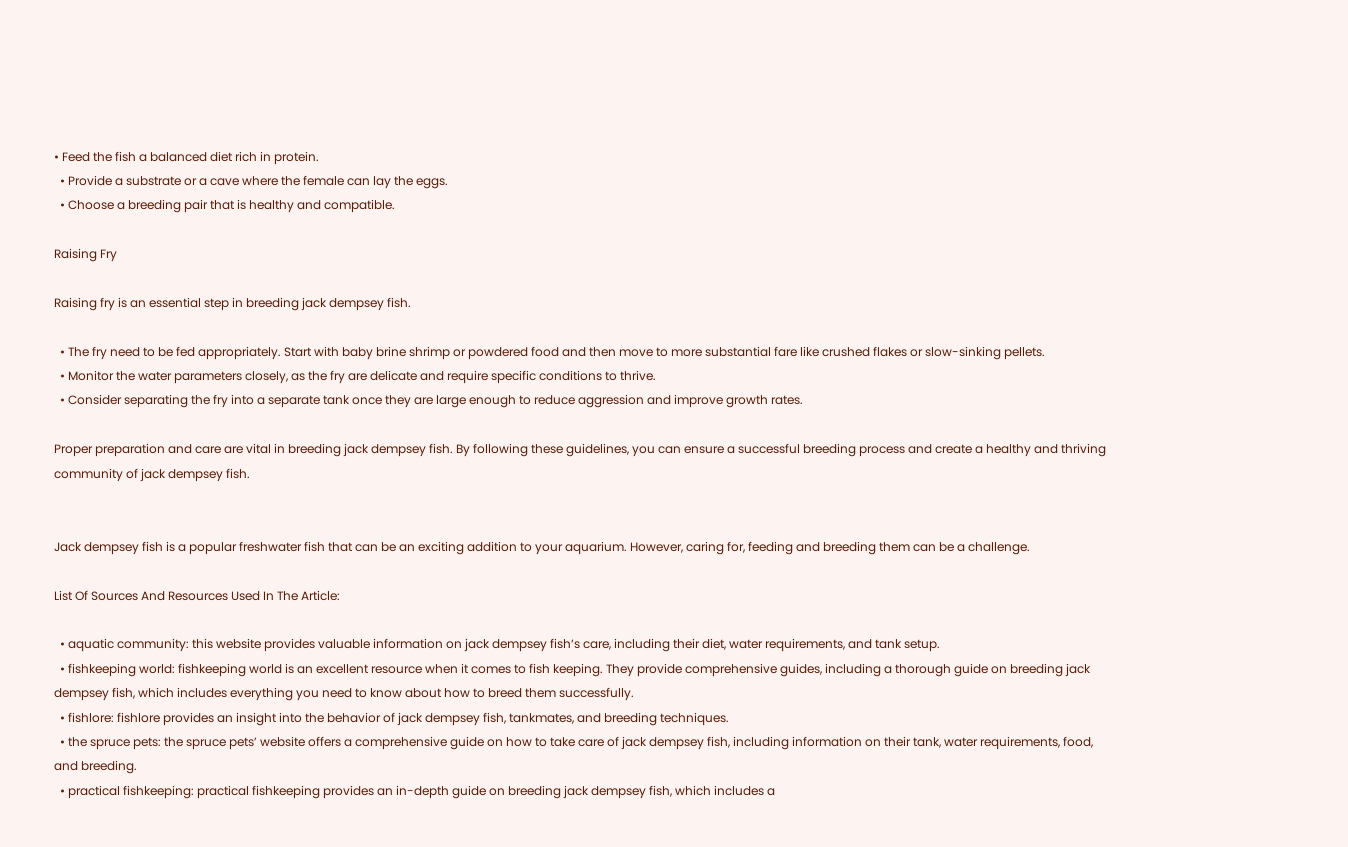• Feed the fish a balanced diet rich in protein.
  • Provide a substrate or a cave where the female can lay the eggs.
  • Choose a breeding pair that is healthy and compatible.

Raising Fry

Raising fry is an essential step in breeding jack dempsey fish.

  • The fry need to be fed appropriately. Start with baby brine shrimp or powdered food and then move to more substantial fare like crushed flakes or slow-sinking pellets.
  • Monitor the water parameters closely, as the fry are delicate and require specific conditions to thrive.
  • Consider separating the fry into a separate tank once they are large enough to reduce aggression and improve growth rates.

Proper preparation and care are vital in breeding jack dempsey fish. By following these guidelines, you can ensure a successful breeding process and create a healthy and thriving community of jack dempsey fish.


Jack dempsey fish is a popular freshwater fish that can be an exciting addition to your aquarium. However, caring for, feeding and breeding them can be a challenge.

List Of Sources And Resources Used In The Article:

  • aquatic community: this website provides valuable information on jack dempsey fish’s care, including their diet, water requirements, and tank setup.
  • fishkeeping world: fishkeeping world is an excellent resource when it comes to fish keeping. They provide comprehensive guides, including a thorough guide on breeding jack dempsey fish, which includes everything you need to know about how to breed them successfully.
  • fishlore: fishlore provides an insight into the behavior of jack dempsey fish, tankmates, and breeding techniques.
  • the spruce pets: the spruce pets’ website offers a comprehensive guide on how to take care of jack dempsey fish, including information on their tank, water requirements, food, and breeding.
  • practical fishkeeping: practical fishkeeping provides an in-depth guide on breeding jack dempsey fish, which includes a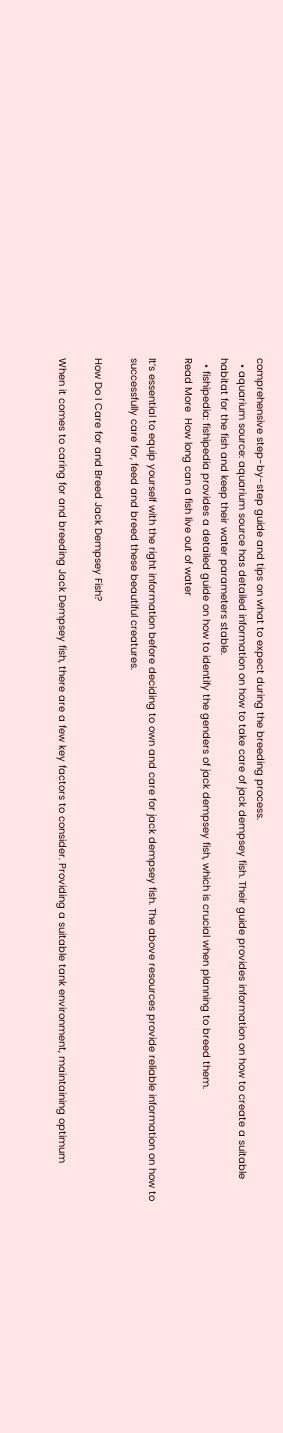comprehensive step-by-step guide and tips on what to expect during the breeding process.
  • aquarium source: aquarium source has detailed information on how to take care of jack dempsey fish. Their guide provides information on how to create a suitable habitat for the fish and keep their water parameters stable.
  • fishipedia: fishipedia provides a detailed guide on how to identify the genders of jack dempsey fish, which is crucial when planning to breed them.
Read More  How long can a fish live out of water

It’s essential to equip yourself with the right information before deciding to own and care for jack dempsey fish. The above resources provide reliable information on how to successfully care for, feed and breed these beautiful creatures.

How Do I Care for and Breed Jack Dempsey Fish?

When it comes to caring for and breeding Jack Dempsey fish, there are a few key factors to consider. Providing a suitable tank environment, maintaining optimum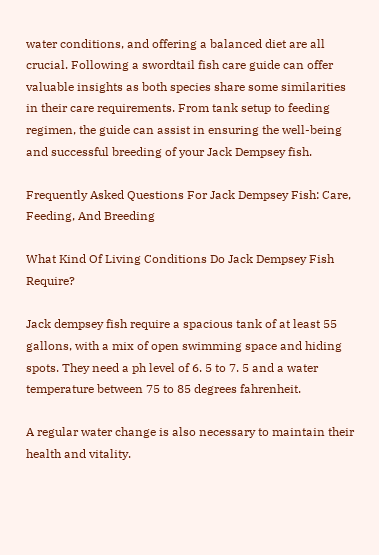water conditions, and offering a balanced diet are all crucial. Following a swordtail fish care guide can offer valuable insights as both species share some similarities in their care requirements. From tank setup to feeding regimen, the guide can assist in ensuring the well-being and successful breeding of your Jack Dempsey fish.

Frequently Asked Questions For Jack Dempsey Fish: Care, Feeding, And Breeding

What Kind Of Living Conditions Do Jack Dempsey Fish Require?

Jack dempsey fish require a spacious tank of at least 55 gallons, with a mix of open swimming space and hiding spots. They need a ph level of 6. 5 to 7. 5 and a water temperature between 75 to 85 degrees fahrenheit.

A regular water change is also necessary to maintain their health and vitality.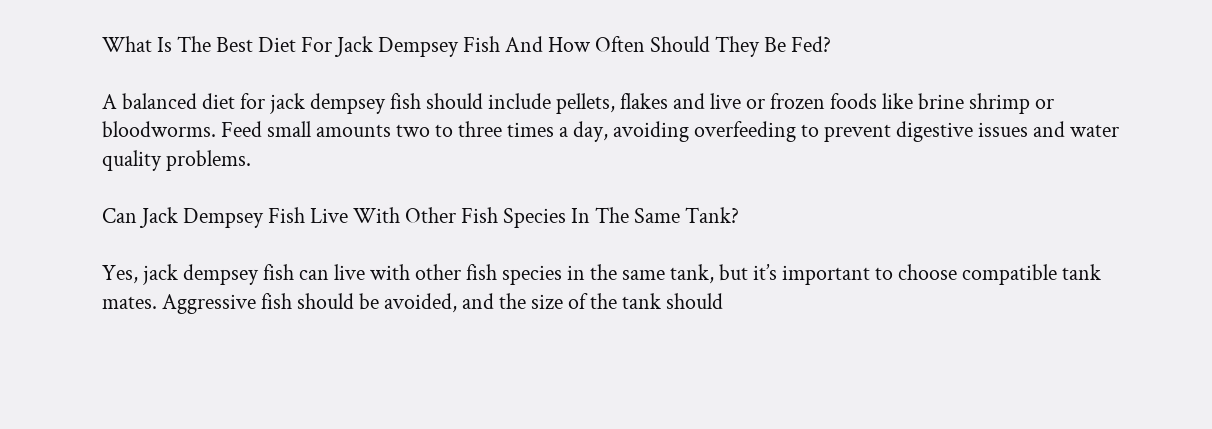What Is The Best Diet For Jack Dempsey Fish And How Often Should They Be Fed?

A balanced diet for jack dempsey fish should include pellets, flakes and live or frozen foods like brine shrimp or bloodworms. Feed small amounts two to three times a day, avoiding overfeeding to prevent digestive issues and water quality problems.

Can Jack Dempsey Fish Live With Other Fish Species In The Same Tank?

Yes, jack dempsey fish can live with other fish species in the same tank, but it’s important to choose compatible tank mates. Aggressive fish should be avoided, and the size of the tank should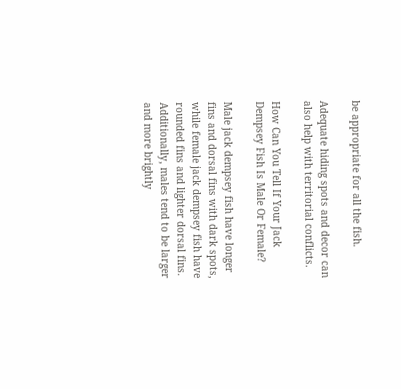be appropriate for all the fish.

Adequate hiding spots and decor can also help with territorial conflicts.

How Can You Tell If Your Jack Dempsey Fish Is Male Or Female?

Male jack dempsey fish have longer fins and dorsal fins with dark spots, while female jack dempsey fish have rounded fins and lighter dorsal fins. Additionally, males tend to be larger and more brightly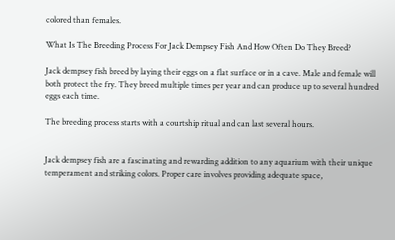colored than females.

What Is The Breeding Process For Jack Dempsey Fish And How Often Do They Breed?

Jack dempsey fish breed by laying their eggs on a flat surface or in a cave. Male and female will both protect the fry. They breed multiple times per year and can produce up to several hundred eggs each time.

The breeding process starts with a courtship ritual and can last several hours.


Jack dempsey fish are a fascinating and rewarding addition to any aquarium with their unique temperament and striking colors. Proper care involves providing adequate space,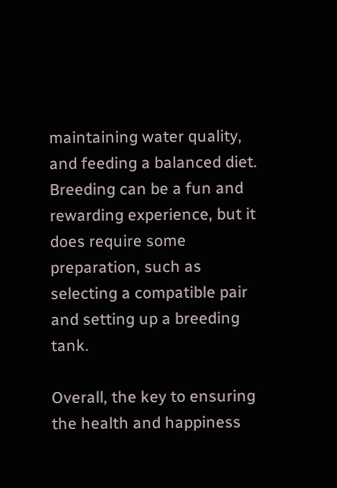maintaining water quality, and feeding a balanced diet. Breeding can be a fun and rewarding experience, but it does require some preparation, such as selecting a compatible pair and setting up a breeding tank.

Overall, the key to ensuring the health and happiness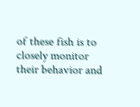of these fish is to closely monitor their behavior and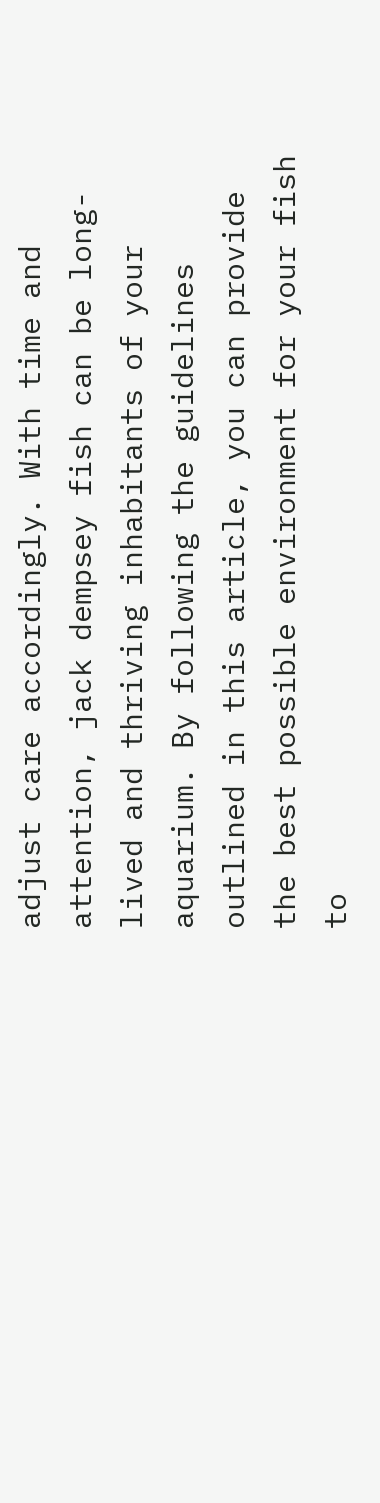adjust care accordingly. With time and attention, jack dempsey fish can be long-lived and thriving inhabitants of your aquarium. By following the guidelines outlined in this article, you can provide the best possible environment for your fish to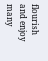flourish and enjoy many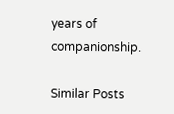years of companionship.

Similar Posts